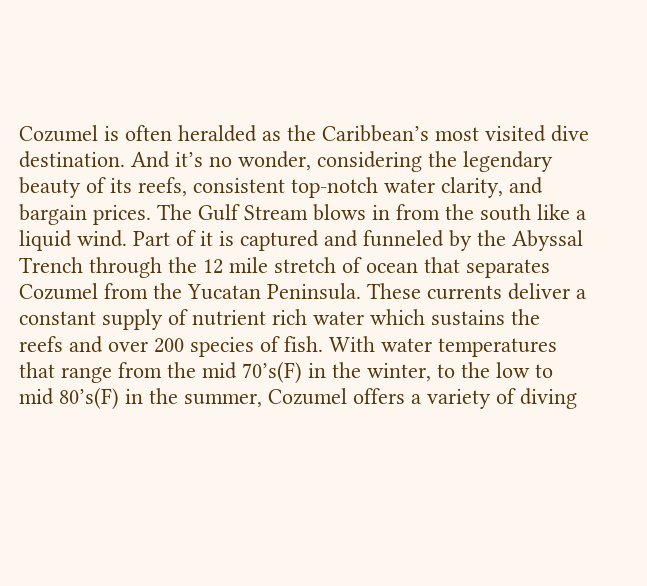Cozumel is often heralded as the Caribbean’s most visited dive destination. And it’s no wonder, considering the legendary beauty of its reefs, consistent top-notch water clarity, and bargain prices. The Gulf Stream blows in from the south like a liquid wind. Part of it is captured and funneled by the Abyssal Trench through the 12 mile stretch of ocean that separates Cozumel from the Yucatan Peninsula. These currents deliver a constant supply of nutrient rich water which sustains the reefs and over 200 species of fish. With water temperatures that range from the mid 70’s(F) in the winter, to the low to mid 80’s(F) in the summer, Cozumel offers a variety of diving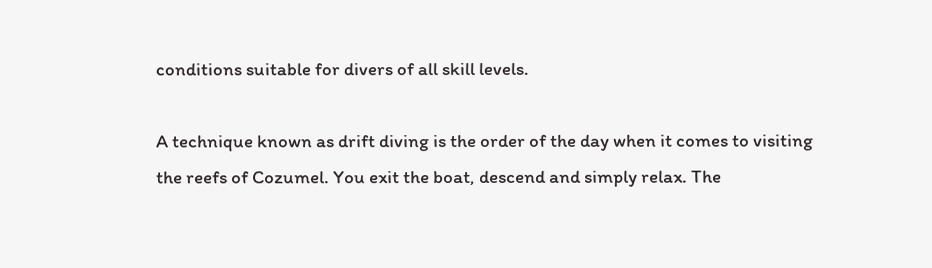conditions suitable for divers of all skill levels.

A technique known as drift diving is the order of the day when it comes to visiting the reefs of Cozumel. You exit the boat, descend and simply relax. The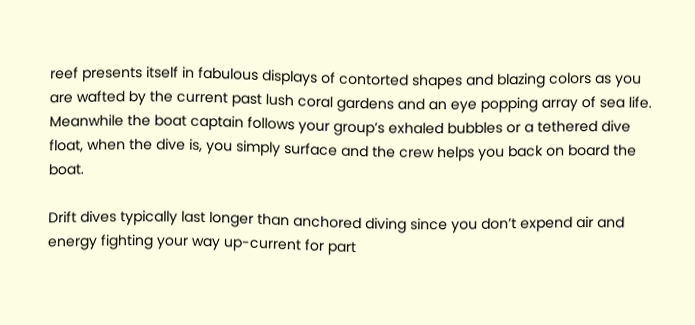reef presents itself in fabulous displays of contorted shapes and blazing colors as you are wafted by the current past lush coral gardens and an eye popping array of sea life. Meanwhile the boat captain follows your group’s exhaled bubbles or a tethered dive float, when the dive is, you simply surface and the crew helps you back on board the boat.

Drift dives typically last longer than anchored diving since you don’t expend air and energy fighting your way up-current for part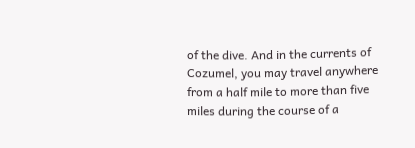of the dive. And in the currents of Cozumel, you may travel anywhere from a half mile to more than five miles during the course of a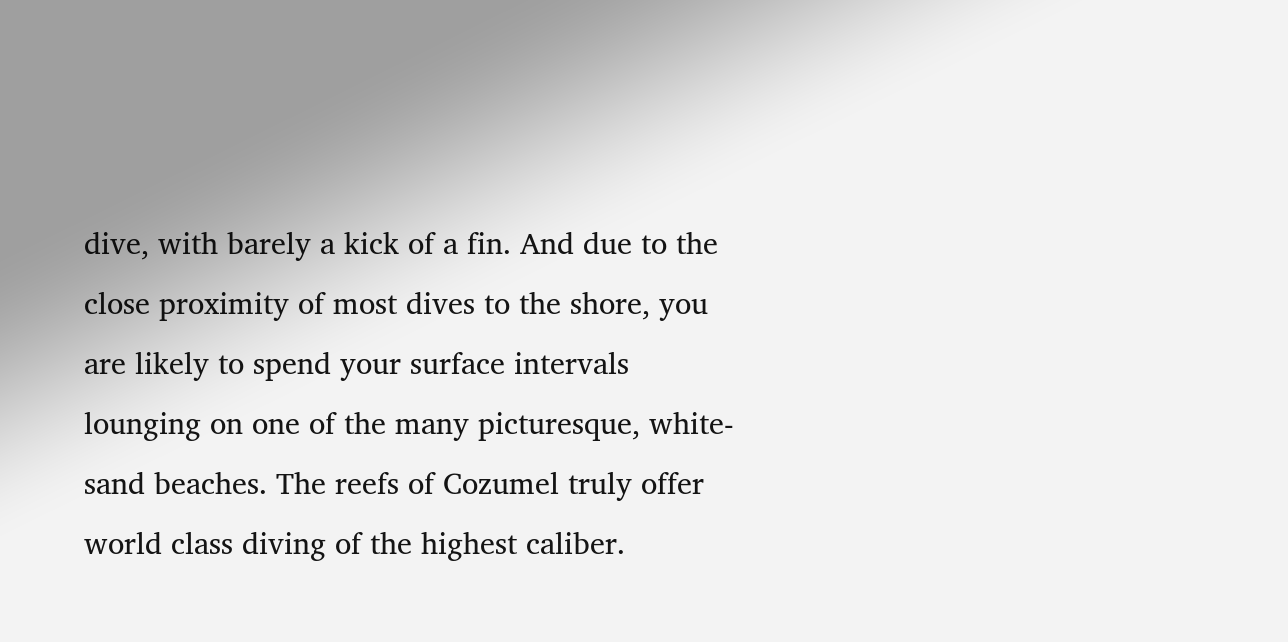dive, with barely a kick of a fin. And due to the close proximity of most dives to the shore, you are likely to spend your surface intervals lounging on one of the many picturesque, white-sand beaches. The reefs of Cozumel truly offer world class diving of the highest caliber.